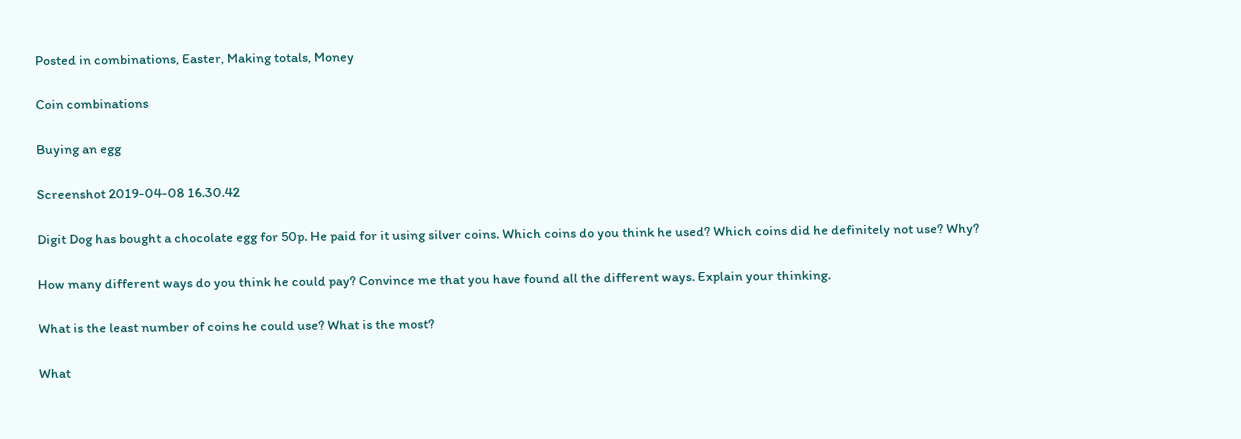Posted in combinations, Easter, Making totals, Money

Coin combinations

Buying an egg

Screenshot 2019-04-08 16.30.42

Digit Dog has bought a chocolate egg for 50p. He paid for it using silver coins. Which coins do you think he used? Which coins did he definitely not use? Why?

How many different ways do you think he could pay? Convince me that you have found all the different ways. Explain your thinking.

What is the least number of coins he could use? What is the most?

What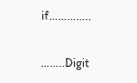if…………..

……..Digit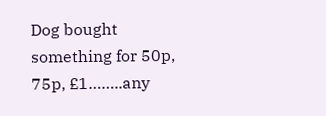Dog bought something for 50p, 75p, £1……..any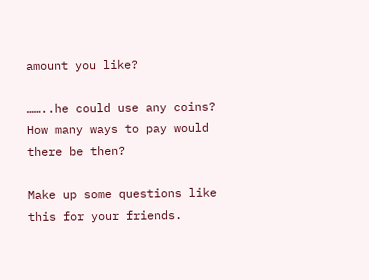amount you like?

……..he could use any coins? How many ways to pay would there be then?

Make up some questions like this for your friends.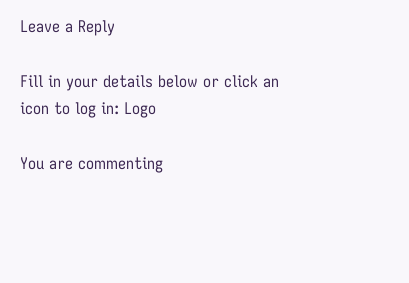Leave a Reply

Fill in your details below or click an icon to log in: Logo

You are commenting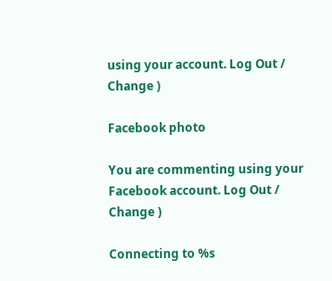using your account. Log Out /  Change )

Facebook photo

You are commenting using your Facebook account. Log Out /  Change )

Connecting to %s